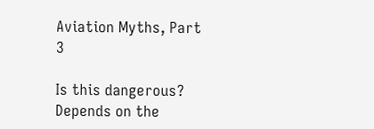Aviation Myths, Part 3

Is this dangerous?  Depends on the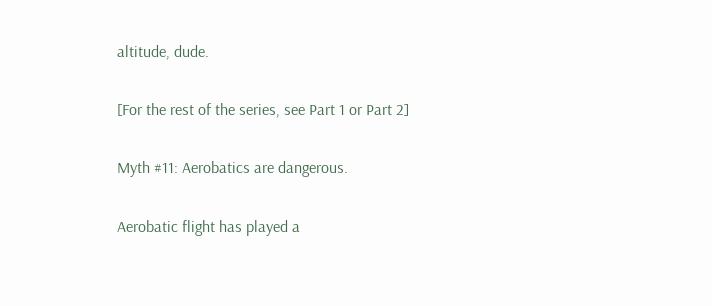altitude, dude.

[For the rest of the series, see Part 1 or Part 2]

Myth #11: Aerobatics are dangerous.

Aerobatic flight has played a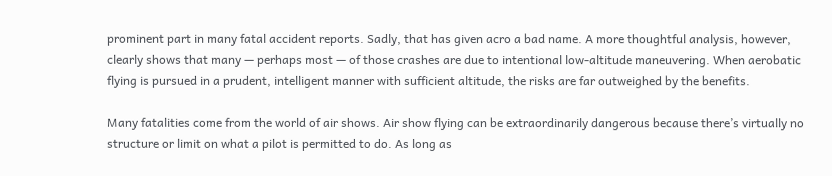prominent part in many fatal accident reports. Sadly, that has given acro a bad name. A more thoughtful analysis, however, clearly shows that many — perhaps most — of those crashes are due to intentional low-altitude maneuvering. When aerobatic flying is pursued in a prudent, intelligent manner with sufficient altitude, the risks are far outweighed by the benefits.

Many fatalities come from the world of air shows. Air show flying can be extraordinarily dangerous because there’s virtually no structure or limit on what a pilot is permitted to do. As long as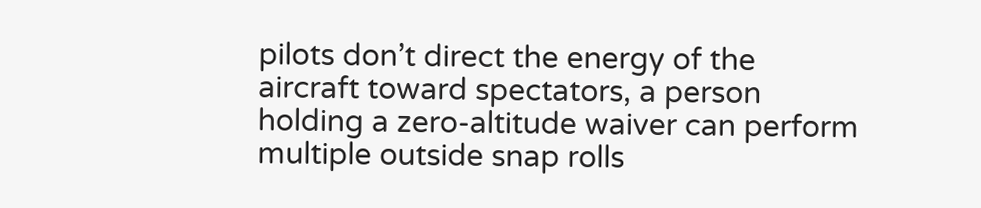pilots don’t direct the energy of the aircraft toward spectators, a person holding a zero-altitude waiver can perform multiple outside snap rolls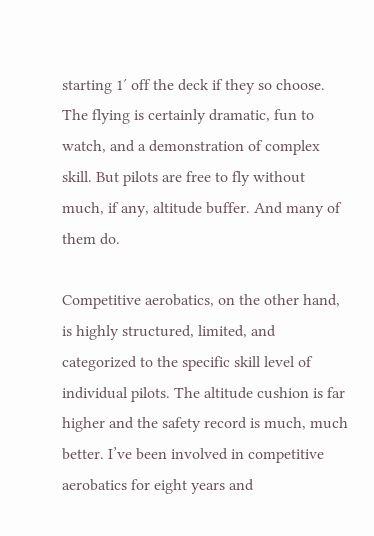starting 1′ off the deck if they so choose. The flying is certainly dramatic, fun to watch, and a demonstration of complex skill. But pilots are free to fly without much, if any, altitude buffer. And many of them do.

Competitive aerobatics, on the other hand, is highly structured, limited, and categorized to the specific skill level of individual pilots. The altitude cushion is far higher and the safety record is much, much better. I’ve been involved in competitive aerobatics for eight years and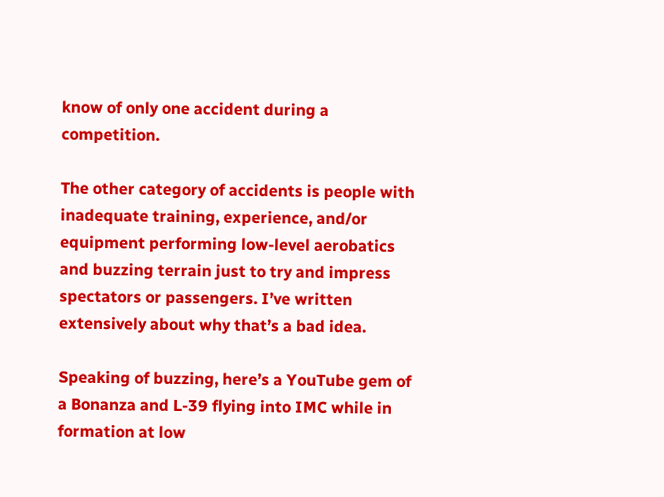know of only one accident during a competition.

The other category of accidents is people with inadequate training, experience, and/or equipment performing low-level aerobatics and buzzing terrain just to try and impress spectators or passengers. I’ve written extensively about why that’s a bad idea.

Speaking of buzzing, here’s a YouTube gem of a Bonanza and L-39 flying into IMC while in formation at low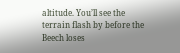altitude. You’ll see the terrain flash by before the Beech loses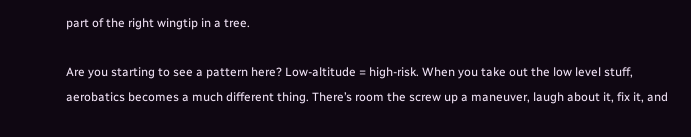part of the right wingtip in a tree.

Are you starting to see a pattern here? Low-altitude = high-risk. When you take out the low level stuff, aerobatics becomes a much different thing. There’s room the screw up a maneuver, laugh about it, fix it, and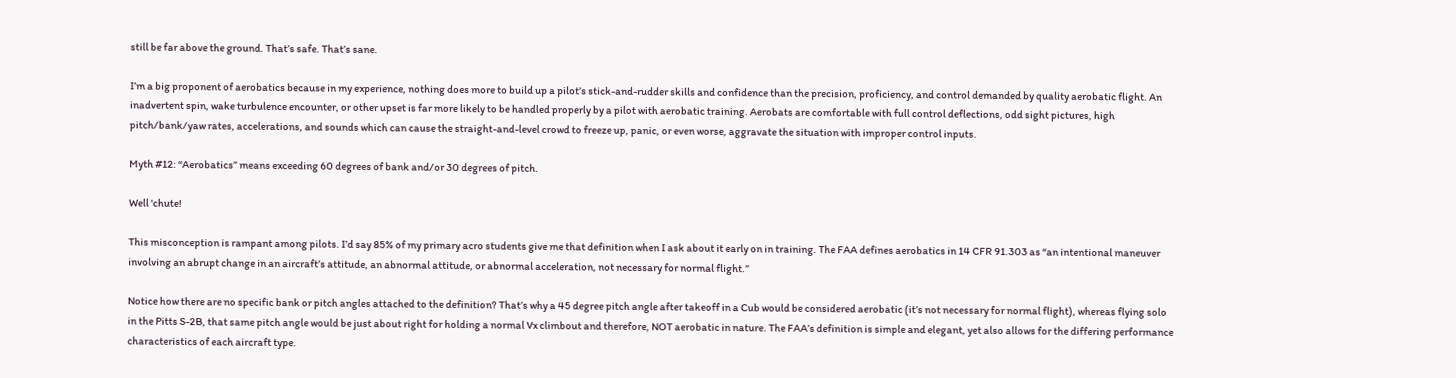still be far above the ground. That’s safe. That’s sane.

I’m a big proponent of aerobatics because in my experience, nothing does more to build up a pilot’s stick-and-rudder skills and confidence than the precision, proficiency, and control demanded by quality aerobatic flight. An inadvertent spin, wake turbulence encounter, or other upset is far more likely to be handled properly by a pilot with aerobatic training. Aerobats are comfortable with full control deflections, odd sight pictures, high pitch/bank/yaw rates, accelerations, and sounds which can cause the straight-and-level crowd to freeze up, panic, or even worse, aggravate the situation with improper control inputs.

Myth #12: “Aerobatics” means exceeding 60 degrees of bank and/or 30 degrees of pitch.

Well 'chute!

This misconception is rampant among pilots. I’d say 85% of my primary acro students give me that definition when I ask about it early on in training. The FAA defines aerobatics in 14 CFR 91.303 as “an intentional maneuver involving an abrupt change in an aircraft’s attitude, an abnormal attitude, or abnormal acceleration, not necessary for normal flight.”

Notice how there are no specific bank or pitch angles attached to the definition? That’s why a 45 degree pitch angle after takeoff in a Cub would be considered aerobatic (it’s not necessary for normal flight), whereas flying solo in the Pitts S-2B, that same pitch angle would be just about right for holding a normal Vx climbout and therefore, NOT aerobatic in nature. The FAA’s definition is simple and elegant, yet also allows for the differing performance characteristics of each aircraft type.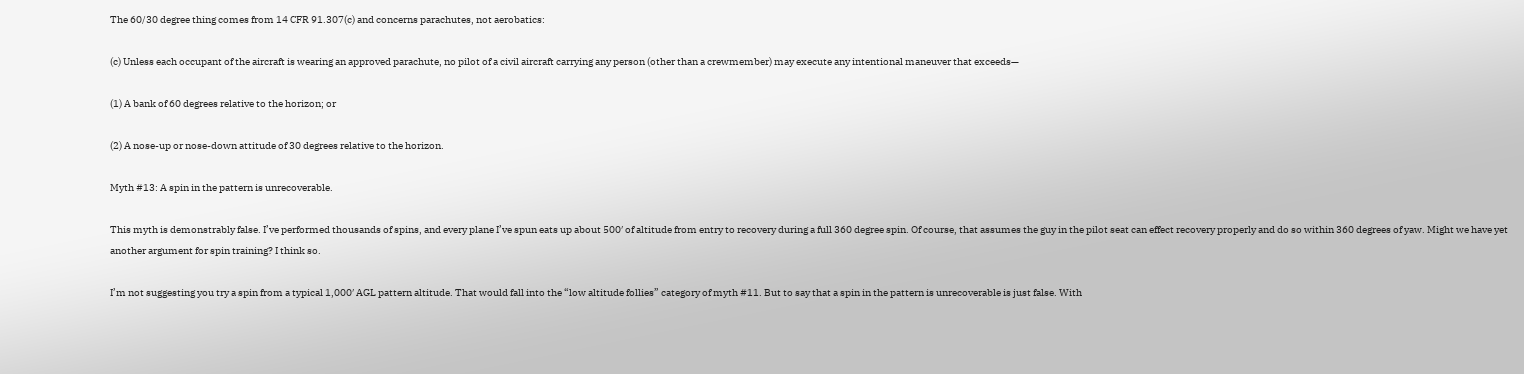The 60/30 degree thing comes from 14 CFR 91.307(c) and concerns parachutes, not aerobatics:

(c) Unless each occupant of the aircraft is wearing an approved parachute, no pilot of a civil aircraft carrying any person (other than a crewmember) may execute any intentional maneuver that exceeds—

(1) A bank of 60 degrees relative to the horizon; or

(2) A nose-up or nose-down attitude of 30 degrees relative to the horizon.

Myth #13: A spin in the pattern is unrecoverable.

This myth is demonstrably false. I’ve performed thousands of spins, and every plane I’ve spun eats up about 500′ of altitude from entry to recovery during a full 360 degree spin. Of course, that assumes the guy in the pilot seat can effect recovery properly and do so within 360 degrees of yaw. Might we have yet another argument for spin training? I think so.

I’m not suggesting you try a spin from a typical 1,000′ AGL pattern altitude. That would fall into the “low altitude follies” category of myth #11. But to say that a spin in the pattern is unrecoverable is just false. With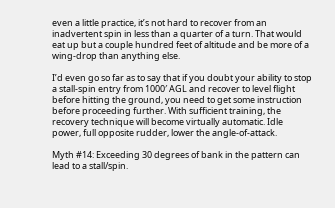even a little practice, it’s not hard to recover from an inadvertent spin in less than a quarter of a turn. That would eat up but a couple hundred feet of altitude and be more of a wing-drop than anything else.

I’d even go so far as to say that if you doubt your ability to stop a stall-spin entry from 1000′ AGL and recover to level flight before hitting the ground, you need to get some instruction before proceeding further. With sufficient training, the recovery technique will become virtually automatic. Idle power, full opposite rudder, lower the angle-of-attack.

Myth #14: Exceeding 30 degrees of bank in the pattern can lead to a stall/spin.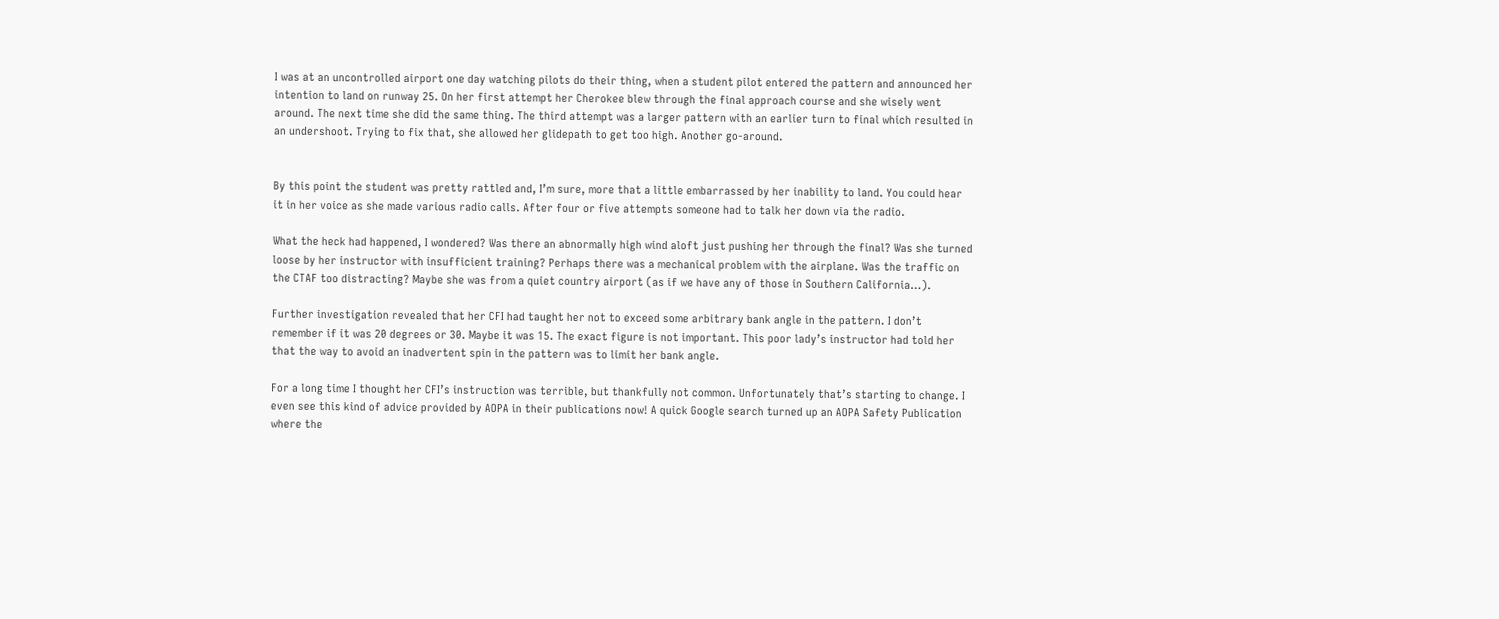I was at an uncontrolled airport one day watching pilots do their thing, when a student pilot entered the pattern and announced her intention to land on runway 25. On her first attempt her Cherokee blew through the final approach course and she wisely went around. The next time she did the same thing. The third attempt was a larger pattern with an earlier turn to final which resulted in an undershoot. Trying to fix that, she allowed her glidepath to get too high. Another go-around.


By this point the student was pretty rattled and, I’m sure, more that a little embarrassed by her inability to land. You could hear it in her voice as she made various radio calls. After four or five attempts someone had to talk her down via the radio.

What the heck had happened, I wondered? Was there an abnormally high wind aloft just pushing her through the final? Was she turned loose by her instructor with insufficient training? Perhaps there was a mechanical problem with the airplane. Was the traffic on the CTAF too distracting? Maybe she was from a quiet country airport (as if we have any of those in Southern California…).

Further investigation revealed that her CFI had taught her not to exceed some arbitrary bank angle in the pattern. I don’t remember if it was 20 degrees or 30. Maybe it was 15. The exact figure is not important. This poor lady’s instructor had told her that the way to avoid an inadvertent spin in the pattern was to limit her bank angle.

For a long time I thought her CFI’s instruction was terrible, but thankfully not common. Unfortunately that’s starting to change. I even see this kind of advice provided by AOPA in their publications now! A quick Google search turned up an AOPA Safety Publication where the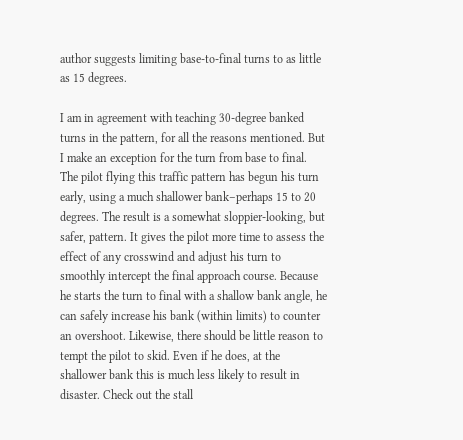author suggests limiting base-to-final turns to as little as 15 degrees.

I am in agreement with teaching 30-degree banked turns in the pattern, for all the reasons mentioned. But I make an exception for the turn from base to final. The pilot flying this traffic pattern has begun his turn early, using a much shallower bank–perhaps 15 to 20 degrees. The result is a somewhat sloppier-looking, but safer, pattern. It gives the pilot more time to assess the effect of any crosswind and adjust his turn to smoothly intercept the final approach course. Because he starts the turn to final with a shallow bank angle, he can safely increase his bank (within limits) to counter an overshoot. Likewise, there should be little reason to tempt the pilot to skid. Even if he does, at the shallower bank this is much less likely to result in disaster. Check out the stall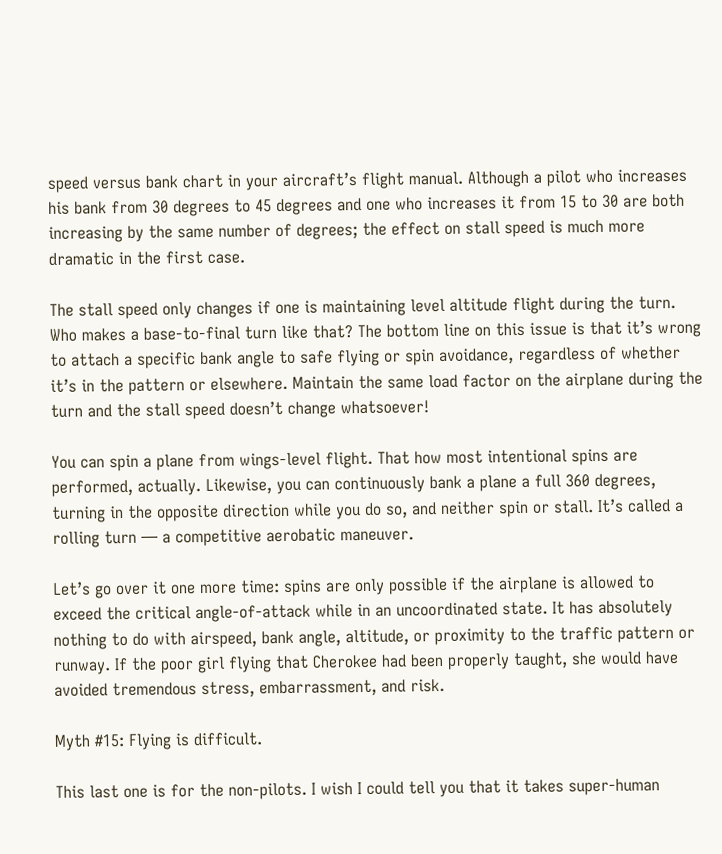speed versus bank chart in your aircraft’s flight manual. Although a pilot who increases his bank from 30 degrees to 45 degrees and one who increases it from 15 to 30 are both increasing by the same number of degrees; the effect on stall speed is much more dramatic in the first case.

The stall speed only changes if one is maintaining level altitude flight during the turn. Who makes a base-to-final turn like that? The bottom line on this issue is that it’s wrong to attach a specific bank angle to safe flying or spin avoidance, regardless of whether it’s in the pattern or elsewhere. Maintain the same load factor on the airplane during the turn and the stall speed doesn’t change whatsoever!

You can spin a plane from wings-level flight. That how most intentional spins are performed, actually. Likewise, you can continuously bank a plane a full 360 degrees, turning in the opposite direction while you do so, and neither spin or stall. It’s called a rolling turn — a competitive aerobatic maneuver.

Let’s go over it one more time: spins are only possible if the airplane is allowed to exceed the critical angle-of-attack while in an uncoordinated state. It has absolutely nothing to do with airspeed, bank angle, altitude, or proximity to the traffic pattern or runway. If the poor girl flying that Cherokee had been properly taught, she would have avoided tremendous stress, embarrassment, and risk.

Myth #15: Flying is difficult.

This last one is for the non-pilots. I wish I could tell you that it takes super-human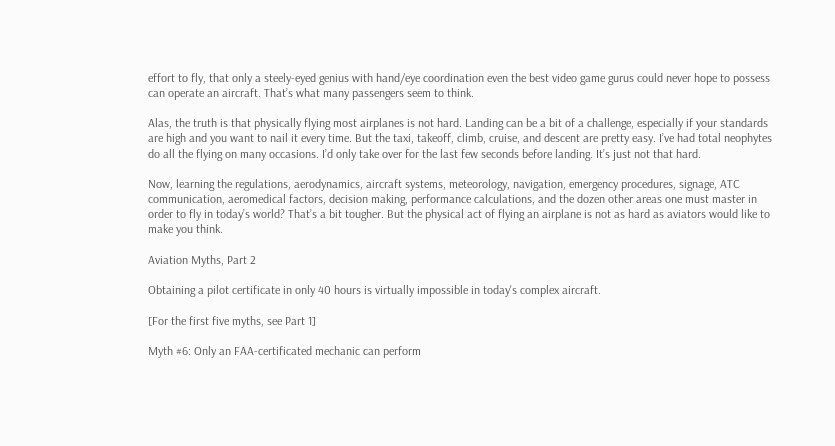effort to fly, that only a steely-eyed genius with hand/eye coordination even the best video game gurus could never hope to possess can operate an aircraft. That’s what many passengers seem to think.

Alas, the truth is that physically flying most airplanes is not hard. Landing can be a bit of a challenge, especially if your standards are high and you want to nail it every time. But the taxi, takeoff, climb, cruise, and descent are pretty easy. I’ve had total neophytes do all the flying on many occasions. I’d only take over for the last few seconds before landing. It’s just not that hard.

Now, learning the regulations, aerodynamics, aircraft systems, meteorology, navigation, emergency procedures, signage, ATC communication, aeromedical factors, decision making, performance calculations, and the dozen other areas one must master in order to fly in today’s world? That’s a bit tougher. But the physical act of flying an airplane is not as hard as aviators would like to make you think.

Aviation Myths, Part 2

Obtaining a pilot certificate in only 40 hours is virtually impossible in today's complex aircraft.

[For the first five myths, see Part 1]

Myth #6: Only an FAA-certificated mechanic can perform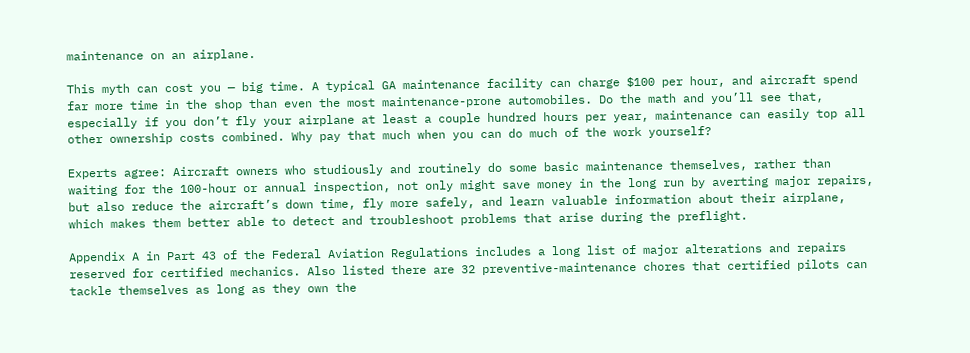maintenance on an airplane.

This myth can cost you — big time. A typical GA maintenance facility can charge $100 per hour, and aircraft spend far more time in the shop than even the most maintenance-prone automobiles. Do the math and you’ll see that, especially if you don’t fly your airplane at least a couple hundred hours per year, maintenance can easily top all other ownership costs combined. Why pay that much when you can do much of the work yourself?

Experts agree: Aircraft owners who studiously and routinely do some basic maintenance themselves, rather than waiting for the 100-hour or annual inspection, not only might save money in the long run by averting major repairs, but also reduce the aircraft’s down time, fly more safely, and learn valuable information about their airplane, which makes them better able to detect and troubleshoot problems that arise during the preflight.

Appendix A in Part 43 of the Federal Aviation Regulations includes a long list of major alterations and repairs reserved for certified mechanics. Also listed there are 32 preventive-maintenance chores that certified pilots can tackle themselves as long as they own the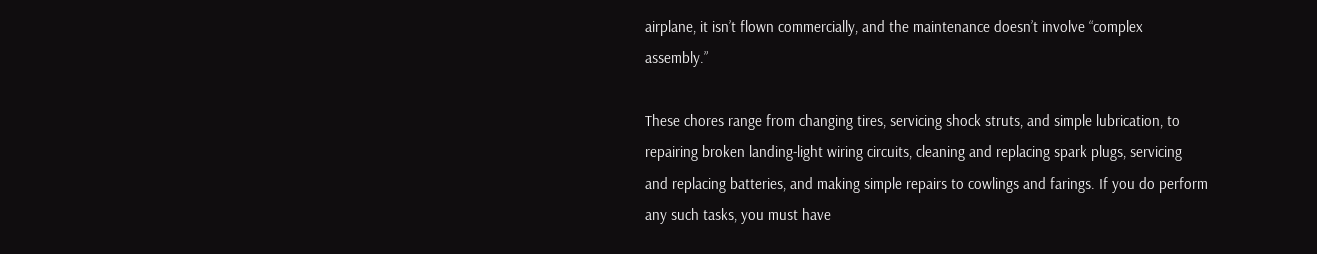airplane, it isn’t flown commercially, and the maintenance doesn’t involve “complex assembly.”

These chores range from changing tires, servicing shock struts, and simple lubrication, to repairing broken landing-light wiring circuits, cleaning and replacing spark plugs, servicing and replacing batteries, and making simple repairs to cowlings and farings. If you do perform any such tasks, you must have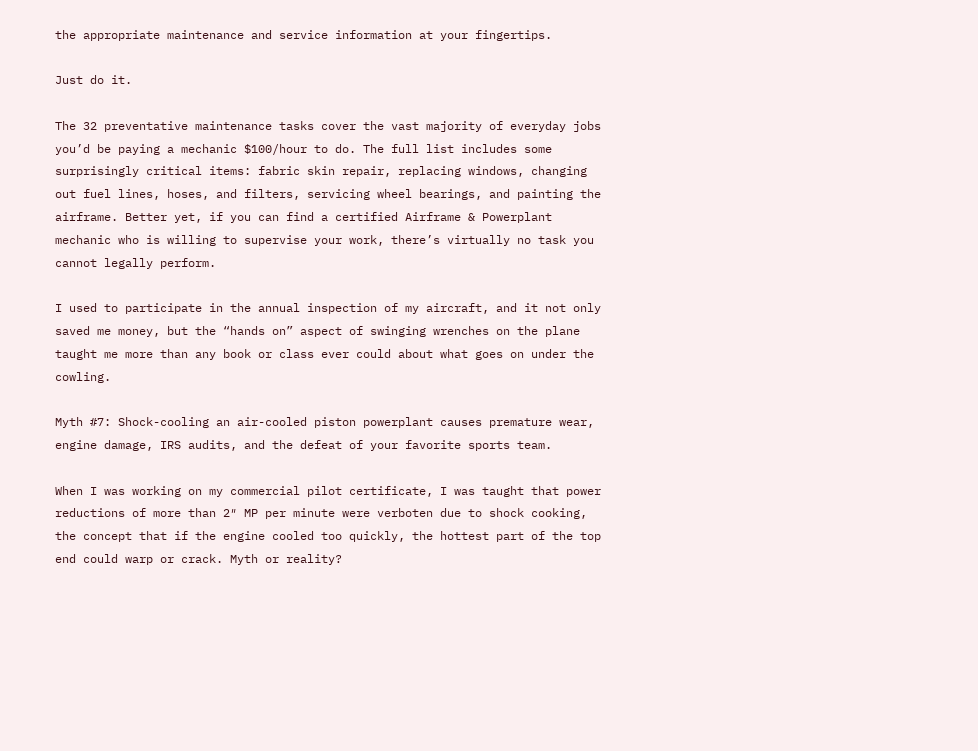the appropriate maintenance and service information at your fingertips.

Just do it.

The 32 preventative maintenance tasks cover the vast majority of everyday jobs you’d be paying a mechanic $100/hour to do. The full list includes some surprisingly critical items: fabric skin repair, replacing windows, changing out fuel lines, hoses, and filters, servicing wheel bearings, and painting the airframe. Better yet, if you can find a certified Airframe & Powerplant mechanic who is willing to supervise your work, there’s virtually no task you cannot legally perform.

I used to participate in the annual inspection of my aircraft, and it not only saved me money, but the “hands on” aspect of swinging wrenches on the plane taught me more than any book or class ever could about what goes on under the cowling.

Myth #7: Shock-cooling an air-cooled piston powerplant causes premature wear, engine damage, IRS audits, and the defeat of your favorite sports team.

When I was working on my commercial pilot certificate, I was taught that power reductions of more than 2″ MP per minute were verboten due to shock cooking, the concept that if the engine cooled too quickly, the hottest part of the top end could warp or crack. Myth or reality?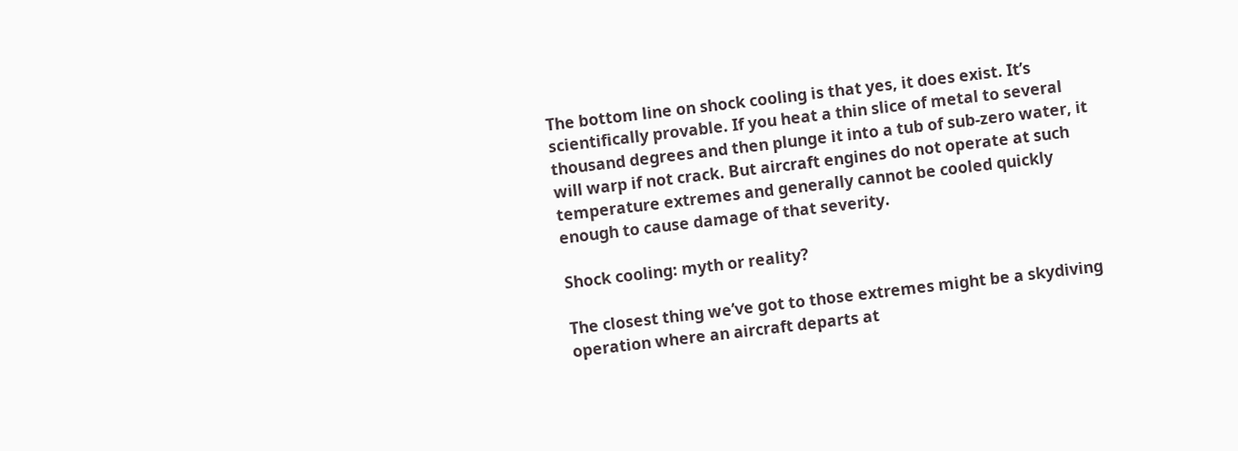The bottom line on shock cooling is that yes, it does exist. It’s scientifically provable. If you heat a thin slice of metal to several thousand degrees and then plunge it into a tub of sub-zero water, it will warp if not crack. But aircraft engines do not operate at such temperature extremes and generally cannot be cooled quickly enough to cause damage of that severity.

Shock cooling: myth or reality?

The closest thing we’ve got to those extremes might be a skydiving operation where an aircraft departs at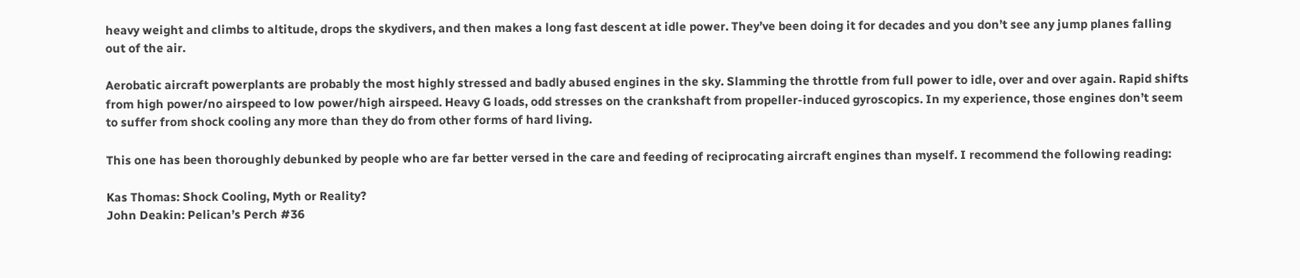heavy weight and climbs to altitude, drops the skydivers, and then makes a long fast descent at idle power. They’ve been doing it for decades and you don’t see any jump planes falling out of the air.

Aerobatic aircraft powerplants are probably the most highly stressed and badly abused engines in the sky. Slamming the throttle from full power to idle, over and over again. Rapid shifts from high power/no airspeed to low power/high airspeed. Heavy G loads, odd stresses on the crankshaft from propeller-induced gyroscopics. In my experience, those engines don’t seem to suffer from shock cooling any more than they do from other forms of hard living.

This one has been thoroughly debunked by people who are far better versed in the care and feeding of reciprocating aircraft engines than myself. I recommend the following reading:

Kas Thomas: Shock Cooling, Myth or Reality?
John Deakin: Pelican’s Perch #36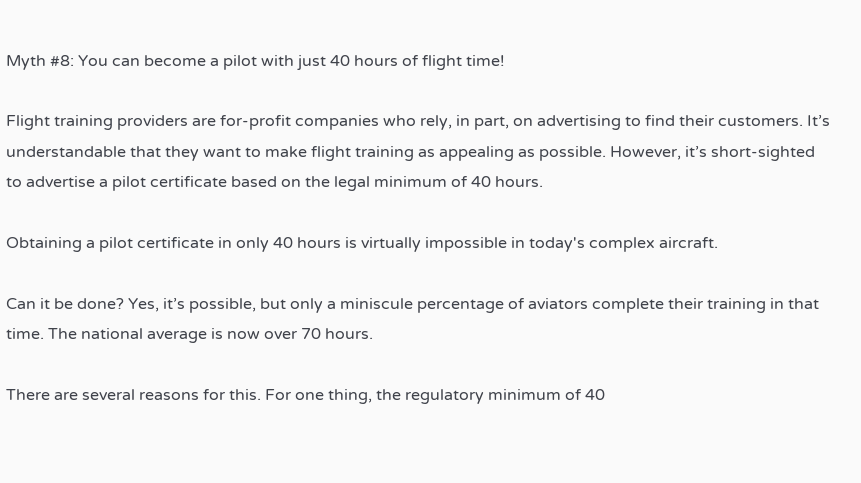Myth #8: You can become a pilot with just 40 hours of flight time!

Flight training providers are for-profit companies who rely, in part, on advertising to find their customers. It’s understandable that they want to make flight training as appealing as possible. However, it’s short-sighted to advertise a pilot certificate based on the legal minimum of 40 hours.

Obtaining a pilot certificate in only 40 hours is virtually impossible in today's complex aircraft.

Can it be done? Yes, it’s possible, but only a miniscule percentage of aviators complete their training in that time. The national average is now over 70 hours.

There are several reasons for this. For one thing, the regulatory minimum of 40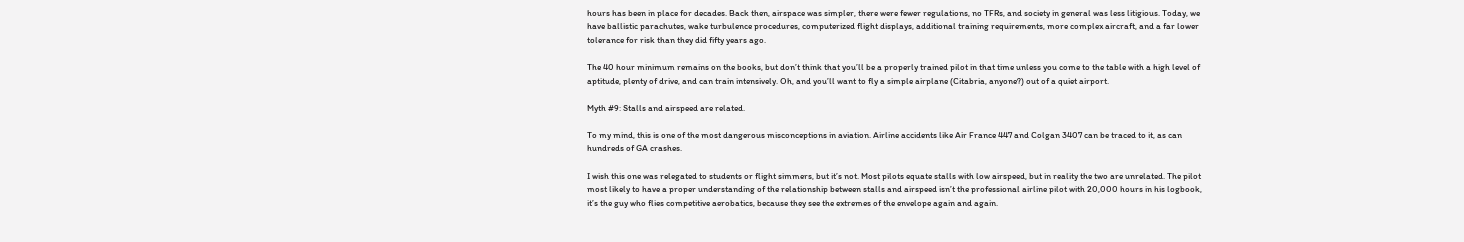hours has been in place for decades. Back then, airspace was simpler, there were fewer regulations, no TFRs, and society in general was less litigious. Today, we have ballistic parachutes, wake turbulence procedures, computerized flight displays, additional training requirements, more complex aircraft, and a far lower tolerance for risk than they did fifty years ago.

The 40 hour minimum remains on the books, but don’t think that you’ll be a properly trained pilot in that time unless you come to the table with a high level of aptitude, plenty of drive, and can train intensively. Oh, and you’ll want to fly a simple airplane (Citabria, anyone?) out of a quiet airport.

Myth #9: Stalls and airspeed are related.

To my mind, this is one of the most dangerous misconceptions in aviation. Airline accidents like Air France 447 and Colgan 3407 can be traced to it, as can hundreds of GA crashes.

I wish this one was relegated to students or flight simmers, but it’s not. Most pilots equate stalls with low airspeed, but in reality the two are unrelated. The pilot most likely to have a proper understanding of the relationship between stalls and airspeed isn’t the professional airline pilot with 20,000 hours in his logbook, it’s the guy who flies competitive aerobatics, because they see the extremes of the envelope again and again.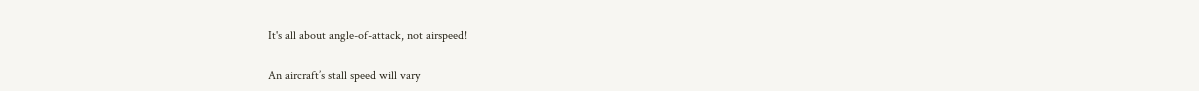It's all about angle-of-attack, not airspeed!

An aircraft’s stall speed will vary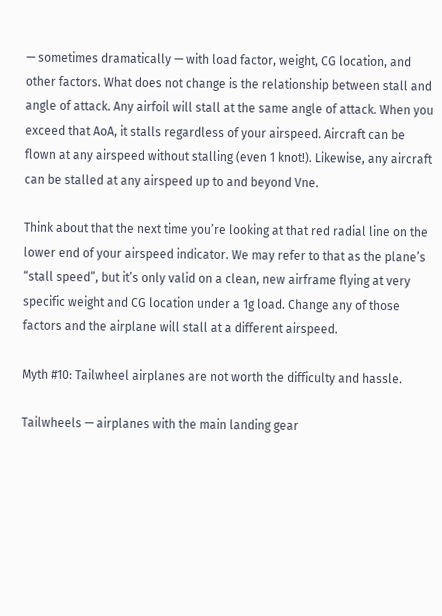— sometimes dramatically — with load factor, weight, CG location, and other factors. What does not change is the relationship between stall and angle of attack. Any airfoil will stall at the same angle of attack. When you exceed that AoA, it stalls regardless of your airspeed. Aircraft can be flown at any airspeed without stalling (even 1 knot!). Likewise, any aircraft can be stalled at any airspeed up to and beyond Vne.

Think about that the next time you’re looking at that red radial line on the lower end of your airspeed indicator. We may refer to that as the plane’s “stall speed”, but it’s only valid on a clean, new airframe flying at very specific weight and CG location under a 1g load. Change any of those factors and the airplane will stall at a different airspeed.

Myth #10: Tailwheel airplanes are not worth the difficulty and hassle.

Tailwheels — airplanes with the main landing gear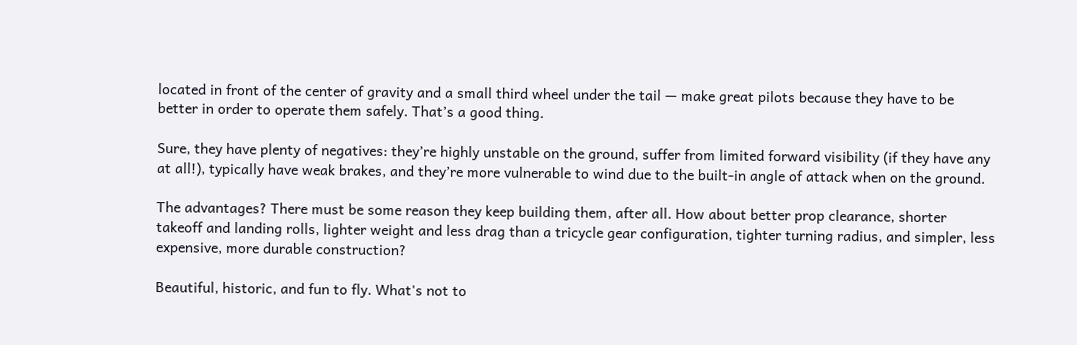located in front of the center of gravity and a small third wheel under the tail — make great pilots because they have to be better in order to operate them safely. That’s a good thing.

Sure, they have plenty of negatives: they’re highly unstable on the ground, suffer from limited forward visibility (if they have any at all!), typically have weak brakes, and they’re more vulnerable to wind due to the built-in angle of attack when on the ground.

The advantages? There must be some reason they keep building them, after all. How about better prop clearance, shorter takeoff and landing rolls, lighter weight and less drag than a tricycle gear configuration, tighter turning radius, and simpler, less expensive, more durable construction?

Beautiful, historic, and fun to fly. What's not to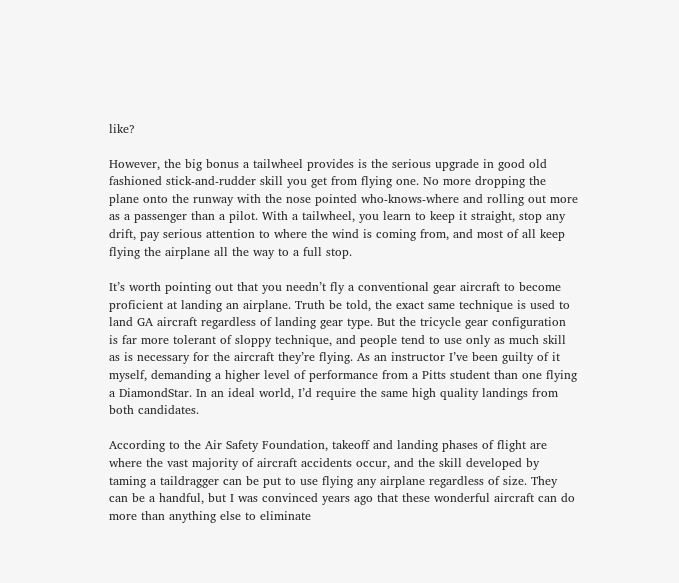like?

However, the big bonus a tailwheel provides is the serious upgrade in good old fashioned stick-and-rudder skill you get from flying one. No more dropping the plane onto the runway with the nose pointed who-knows-where and rolling out more as a passenger than a pilot. With a tailwheel, you learn to keep it straight, stop any drift, pay serious attention to where the wind is coming from, and most of all keep flying the airplane all the way to a full stop.

It’s worth pointing out that you needn’t fly a conventional gear aircraft to become proficient at landing an airplane. Truth be told, the exact same technique is used to land GA aircraft regardless of landing gear type. But the tricycle gear configuration is far more tolerant of sloppy technique, and people tend to use only as much skill as is necessary for the aircraft they’re flying. As an instructor I’ve been guilty of it myself, demanding a higher level of performance from a Pitts student than one flying a DiamondStar. In an ideal world, I’d require the same high quality landings from both candidates.

According to the Air Safety Foundation, takeoff and landing phases of flight are where the vast majority of aircraft accidents occur, and the skill developed by taming a taildragger can be put to use flying any airplane regardless of size. They can be a handful, but I was convinced years ago that these wonderful aircraft can do more than anything else to eliminate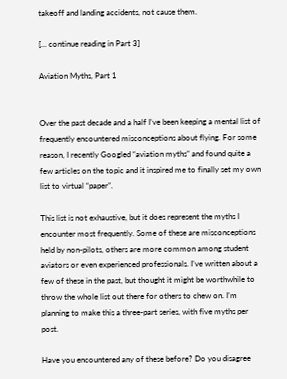takeoff and landing accidents, not cause them.

[… continue reading in Part 3]

Aviation Myths, Part 1


Over the past decade and a half I’ve been keeping a mental list of frequently encountered misconceptions about flying. For some reason, I recently Googled “aviation myths” and found quite a few articles on the topic and it inspired me to finally set my own list to virtual “paper”.

This list is not exhaustive, but it does represent the myths I encounter most frequently. Some of these are misconceptions held by non-pilots, others are more common among student aviators or even experienced professionals. I’ve written about a few of these in the past, but thought it might be worthwhile to throw the whole list out there for others to chew on. I’m planning to make this a three-part series, with five myths per post.

Have you encountered any of these before? Do you disagree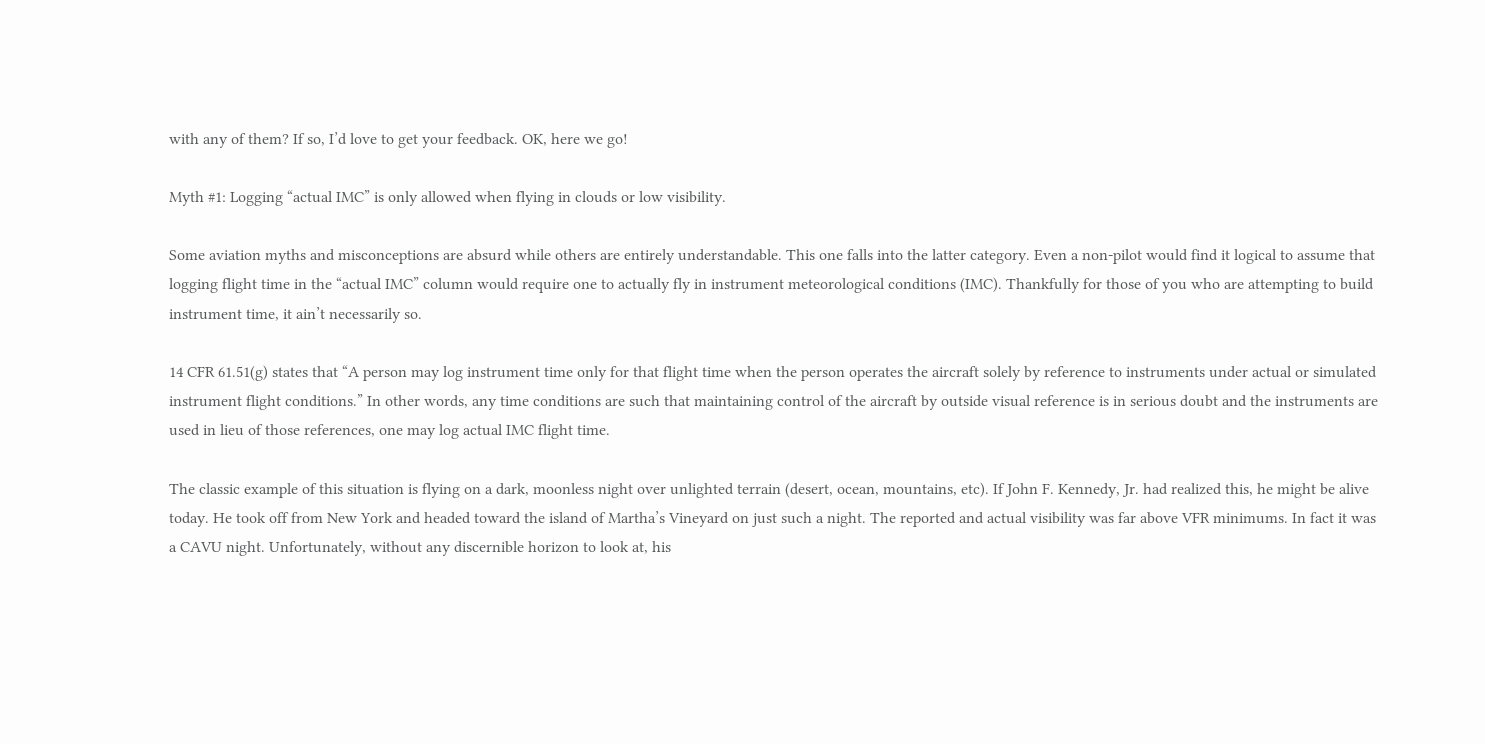with any of them? If so, I’d love to get your feedback. OK, here we go!

Myth #1: Logging “actual IMC” is only allowed when flying in clouds or low visibility.

Some aviation myths and misconceptions are absurd while others are entirely understandable. This one falls into the latter category. Even a non-pilot would find it logical to assume that logging flight time in the “actual IMC” column would require one to actually fly in instrument meteorological conditions (IMC). Thankfully for those of you who are attempting to build instrument time, it ain’t necessarily so.

14 CFR 61.51(g) states that “A person may log instrument time only for that flight time when the person operates the aircraft solely by reference to instruments under actual or simulated instrument flight conditions.” In other words, any time conditions are such that maintaining control of the aircraft by outside visual reference is in serious doubt and the instruments are used in lieu of those references, one may log actual IMC flight time.

The classic example of this situation is flying on a dark, moonless night over unlighted terrain (desert, ocean, mountains, etc). If John F. Kennedy, Jr. had realized this, he might be alive today. He took off from New York and headed toward the island of Martha’s Vineyard on just such a night. The reported and actual visibility was far above VFR minimums. In fact it was a CAVU night. Unfortunately, without any discernible horizon to look at, his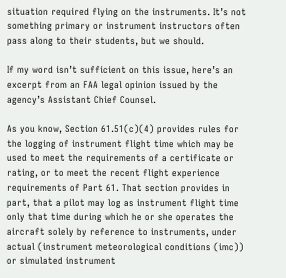situation required flying on the instruments. It’s not something primary or instrument instructors often pass along to their students, but we should.

If my word isn’t sufficient on this issue, here’s an excerpt from an FAA legal opinion issued by the agency’s Assistant Chief Counsel.

As you know, Section 61.51(c)(4) provides rules for the logging of instrument flight time which may be used to meet the requirements of a certificate or rating, or to meet the recent flight experience requirements of Part 61. That section provides in part, that a pilot may log as instrument flight time only that time during which he or she operates the aircraft solely by reference to instruments, under actual (instrument meteorological conditions (imc)) or simulated instrument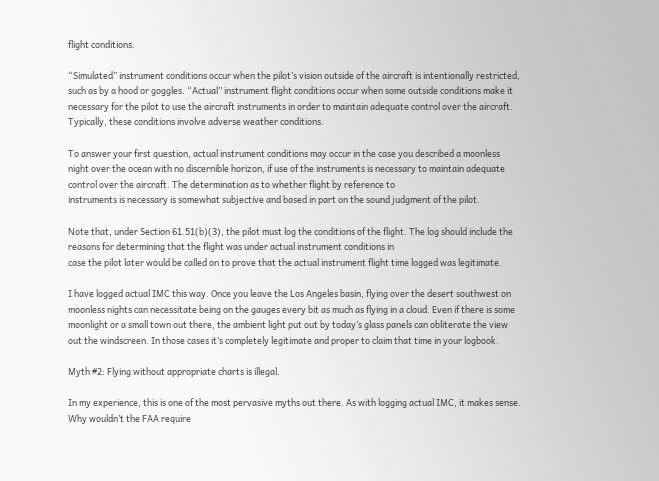flight conditions.

“Simulated” instrument conditions occur when the pilot’s vision outside of the aircraft is intentionally restricted, such as by a hood or goggles. “Actual” instrument flight conditions occur when some outside conditions make it necessary for the pilot to use the aircraft instruments in order to maintain adequate control over the aircraft. Typically, these conditions involve adverse weather conditions.

To answer your first question, actual instrument conditions may occur in the case you described a moonless night over the ocean with no discernible horizon, if use of the instruments is necessary to maintain adequate control over the aircraft. The determination as to whether flight by reference to
instruments is necessary is somewhat subjective and based in part on the sound judgment of the pilot.

Note that, under Section 61.51(b)(3), the pilot must log the conditions of the flight. The log should include the reasons for determining that the flight was under actual instrument conditions in
case the pilot later would be called on to prove that the actual instrument flight time logged was legitimate.

I have logged actual IMC this way. Once you leave the Los Angeles basin, flying over the desert southwest on moonless nights can necessitate being on the gauges every bit as much as flying in a cloud. Even if there is some moonlight or a small town out there, the ambient light put out by today’s glass panels can obliterate the view out the windscreen. In those cases it’s completely legitimate and proper to claim that time in your logbook.

Myth #2: Flying without appropriate charts is illegal.

In my experience, this is one of the most pervasive myths out there. As with logging actual IMC, it makes sense. Why wouldn’t the FAA require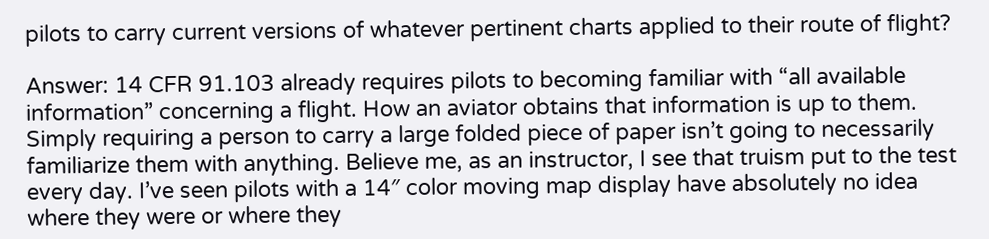pilots to carry current versions of whatever pertinent charts applied to their route of flight?

Answer: 14 CFR 91.103 already requires pilots to becoming familiar with “all available information” concerning a flight. How an aviator obtains that information is up to them. Simply requiring a person to carry a large folded piece of paper isn’t going to necessarily familiarize them with anything. Believe me, as an instructor, I see that truism put to the test every day. I’ve seen pilots with a 14″ color moving map display have absolutely no idea where they were or where they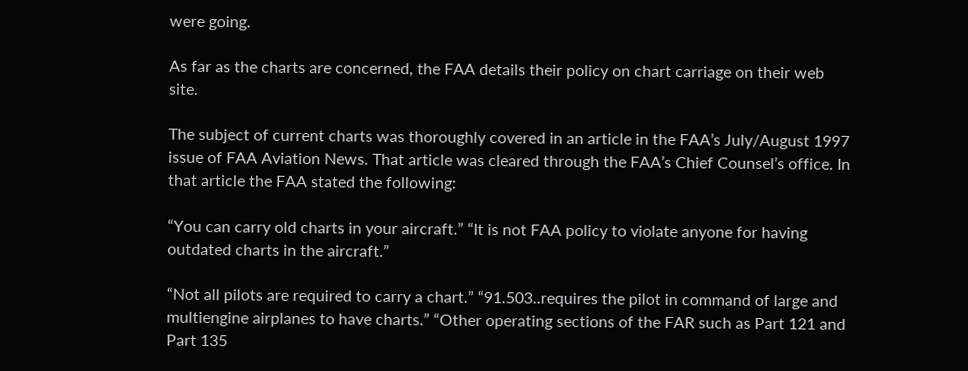were going.

As far as the charts are concerned, the FAA details their policy on chart carriage on their web site.

The subject of current charts was thoroughly covered in an article in the FAA’s July/August 1997 issue of FAA Aviation News. That article was cleared through the FAA’s Chief Counsel’s office. In that article the FAA stated the following:

“You can carry old charts in your aircraft.” “It is not FAA policy to violate anyone for having outdated charts in the aircraft.”

“Not all pilots are required to carry a chart.” “91.503..requires the pilot in command of large and multiengine airplanes to have charts.” “Other operating sections of the FAR such as Part 121 and Part 135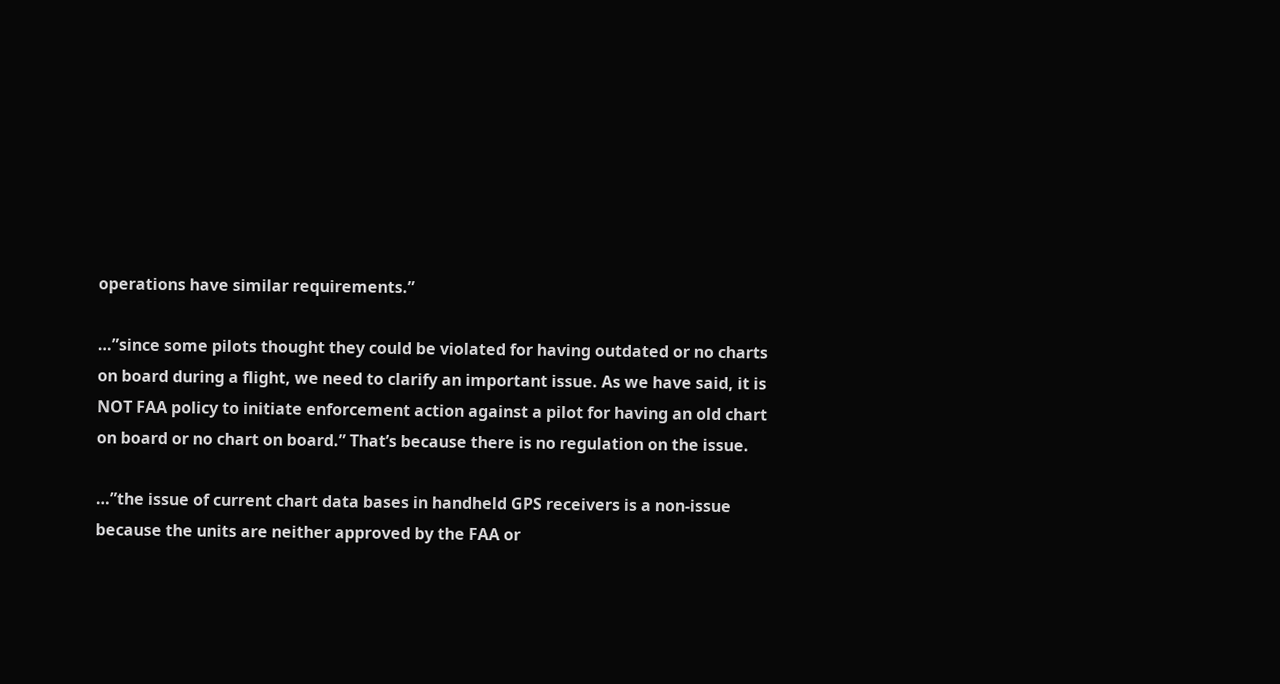operations have similar requirements.”

…”since some pilots thought they could be violated for having outdated or no charts on board during a flight, we need to clarify an important issue. As we have said, it is NOT FAA policy to initiate enforcement action against a pilot for having an old chart on board or no chart on board.” That’s because there is no regulation on the issue.

…”the issue of current chart data bases in handheld GPS receivers is a non-issue because the units are neither approved by the FAA or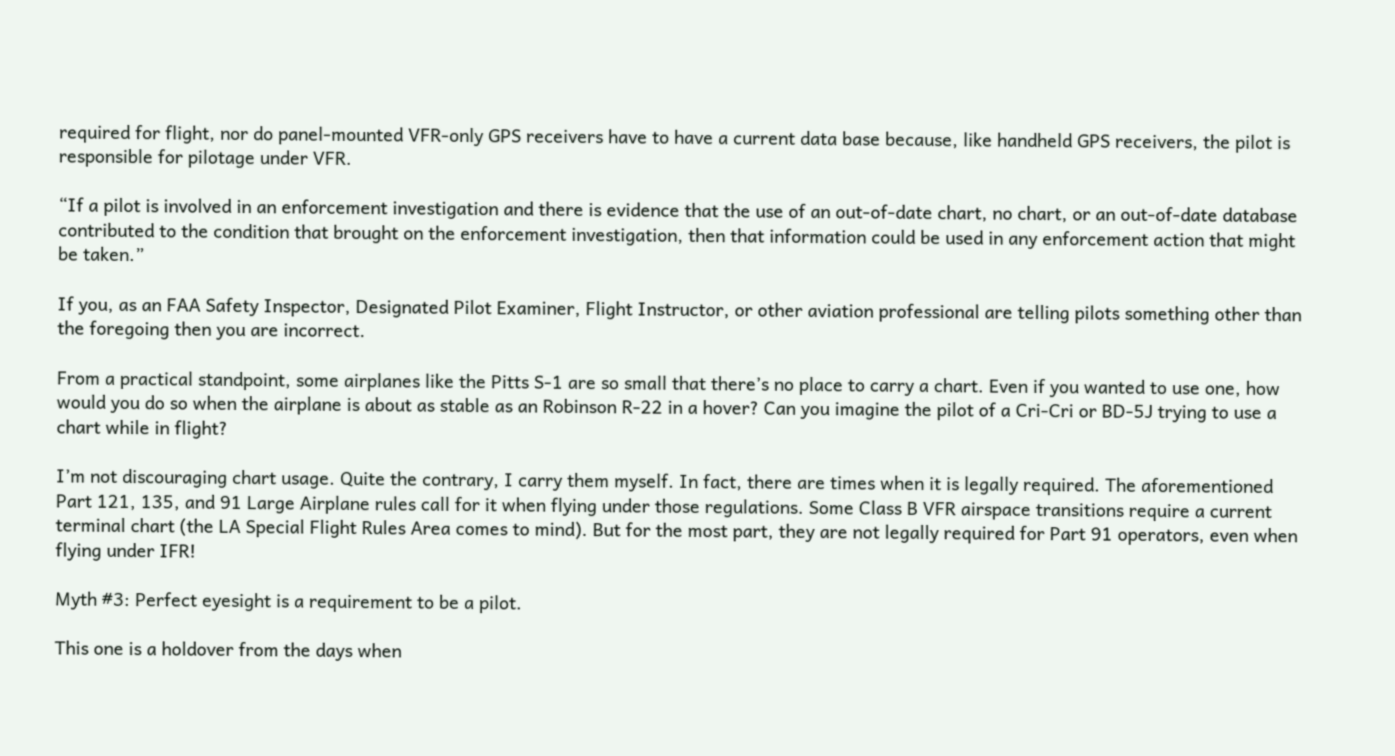required for flight, nor do panel-mounted VFR-only GPS receivers have to have a current data base because, like handheld GPS receivers, the pilot is responsible for pilotage under VFR.

“If a pilot is involved in an enforcement investigation and there is evidence that the use of an out-of-date chart, no chart, or an out-of-date database contributed to the condition that brought on the enforcement investigation, then that information could be used in any enforcement action that might be taken.”

If you, as an FAA Safety Inspector, Designated Pilot Examiner, Flight Instructor, or other aviation professional are telling pilots something other than the foregoing then you are incorrect.

From a practical standpoint, some airplanes like the Pitts S-1 are so small that there’s no place to carry a chart. Even if you wanted to use one, how would you do so when the airplane is about as stable as an Robinson R-22 in a hover? Can you imagine the pilot of a Cri-Cri or BD-5J trying to use a chart while in flight?

I’m not discouraging chart usage. Quite the contrary, I carry them myself. In fact, there are times when it is legally required. The aforementioned Part 121, 135, and 91 Large Airplane rules call for it when flying under those regulations. Some Class B VFR airspace transitions require a current terminal chart (the LA Special Flight Rules Area comes to mind). But for the most part, they are not legally required for Part 91 operators, even when flying under IFR!

Myth #3: Perfect eyesight is a requirement to be a pilot.

This one is a holdover from the days when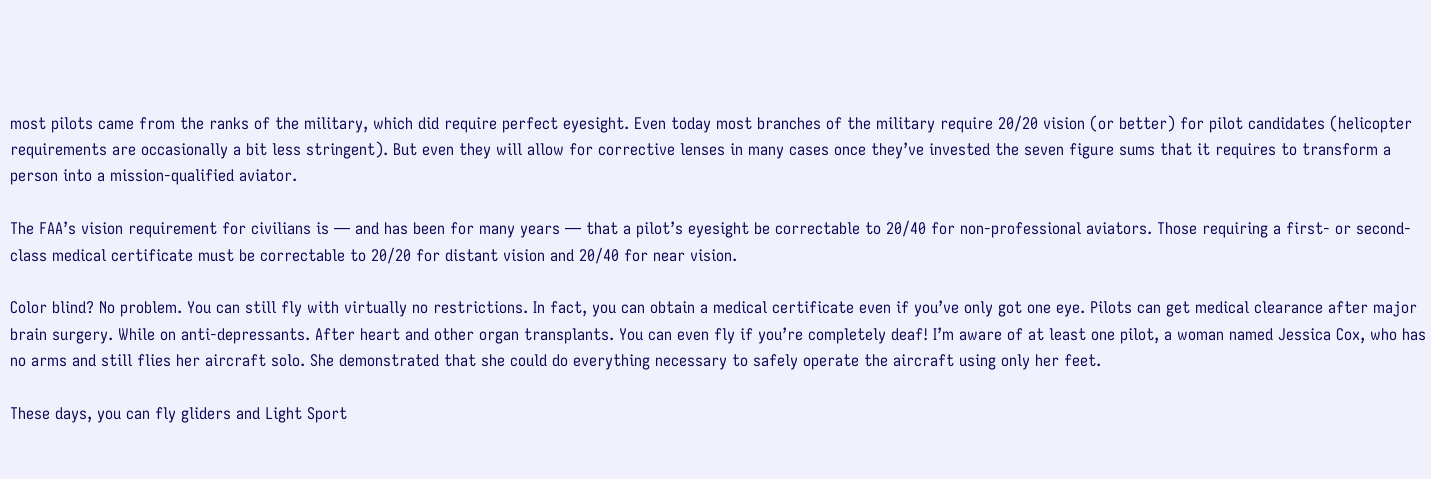most pilots came from the ranks of the military, which did require perfect eyesight. Even today most branches of the military require 20/20 vision (or better) for pilot candidates (helicopter requirements are occasionally a bit less stringent). But even they will allow for corrective lenses in many cases once they’ve invested the seven figure sums that it requires to transform a person into a mission-qualified aviator.

The FAA’s vision requirement for civilians is — and has been for many years — that a pilot’s eyesight be correctable to 20/40 for non-professional aviators. Those requiring a first- or second-class medical certificate must be correctable to 20/20 for distant vision and 20/40 for near vision.

Color blind? No problem. You can still fly with virtually no restrictions. In fact, you can obtain a medical certificate even if you’ve only got one eye. Pilots can get medical clearance after major brain surgery. While on anti-depressants. After heart and other organ transplants. You can even fly if you’re completely deaf! I’m aware of at least one pilot, a woman named Jessica Cox, who has no arms and still flies her aircraft solo. She demonstrated that she could do everything necessary to safely operate the aircraft using only her feet.

These days, you can fly gliders and Light Sport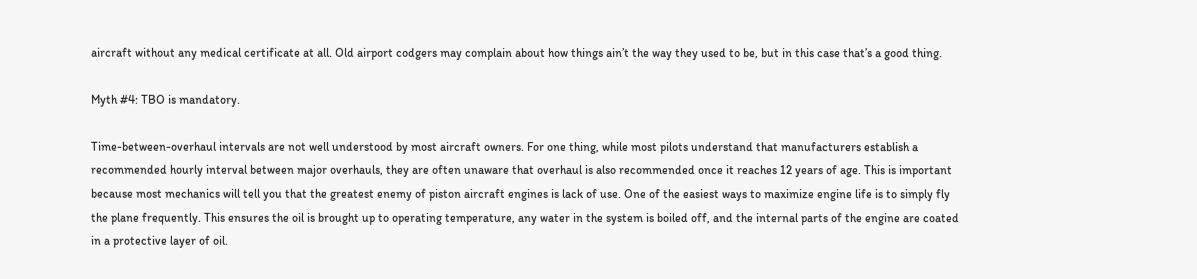aircraft without any medical certificate at all. Old airport codgers may complain about how things ain’t the way they used to be, but in this case that’s a good thing.

Myth #4: TBO is mandatory.

Time-between-overhaul intervals are not well understood by most aircraft owners. For one thing, while most pilots understand that manufacturers establish a recommended hourly interval between major overhauls, they are often unaware that overhaul is also recommended once it reaches 12 years of age. This is important because most mechanics will tell you that the greatest enemy of piston aircraft engines is lack of use. One of the easiest ways to maximize engine life is to simply fly the plane frequently. This ensures the oil is brought up to operating temperature, any water in the system is boiled off, and the internal parts of the engine are coated in a protective layer of oil.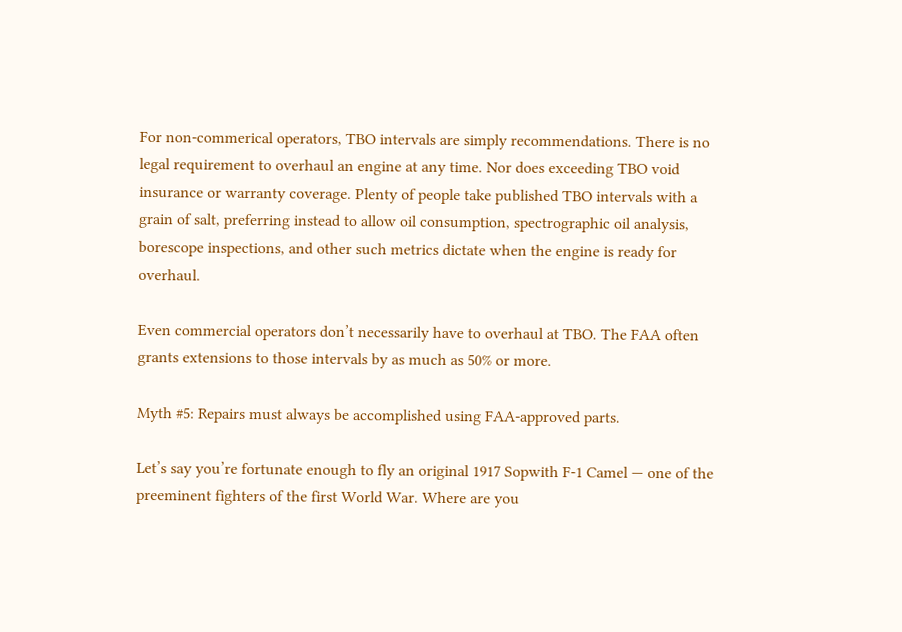For non-commerical operators, TBO intervals are simply recommendations. There is no legal requirement to overhaul an engine at any time. Nor does exceeding TBO void insurance or warranty coverage. Plenty of people take published TBO intervals with a grain of salt, preferring instead to allow oil consumption, spectrographic oil analysis, borescope inspections, and other such metrics dictate when the engine is ready for overhaul.

Even commercial operators don’t necessarily have to overhaul at TBO. The FAA often grants extensions to those intervals by as much as 50% or more.

Myth #5: Repairs must always be accomplished using FAA-approved parts.

Let’s say you’re fortunate enough to fly an original 1917 Sopwith F-1 Camel — one of the preeminent fighters of the first World War. Where are you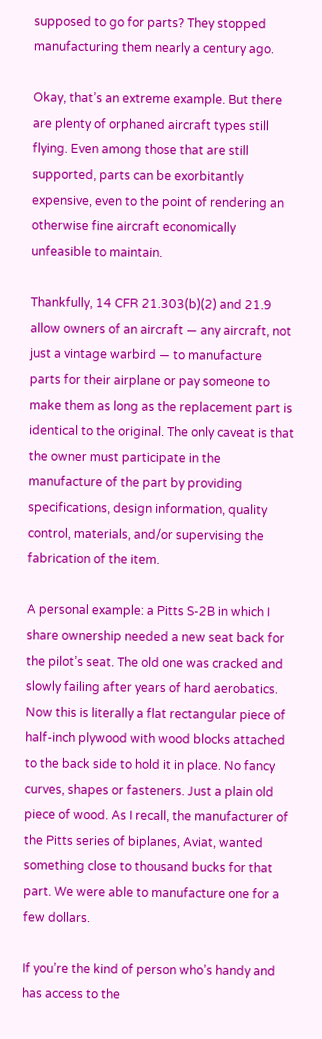supposed to go for parts? They stopped manufacturing them nearly a century ago.

Okay, that’s an extreme example. But there are plenty of orphaned aircraft types still flying. Even among those that are still supported, parts can be exorbitantly expensive, even to the point of rendering an otherwise fine aircraft economically unfeasible to maintain.

Thankfully, 14 CFR 21.303(b)(2) and 21.9 allow owners of an aircraft — any aircraft, not just a vintage warbird — to manufacture parts for their airplane or pay someone to make them as long as the replacement part is identical to the original. The only caveat is that the owner must participate in the manufacture of the part by providing specifications, design information, quality control, materials, and/or supervising the fabrication of the item.

A personal example: a Pitts S-2B in which I share ownership needed a new seat back for the pilot’s seat. The old one was cracked and slowly failing after years of hard aerobatics. Now this is literally a flat rectangular piece of half-inch plywood with wood blocks attached to the back side to hold it in place. No fancy curves, shapes or fasteners. Just a plain old piece of wood. As I recall, the manufacturer of the Pitts series of biplanes, Aviat, wanted something close to thousand bucks for that part. We were able to manufacture one for a few dollars.

If you’re the kind of person who’s handy and has access to the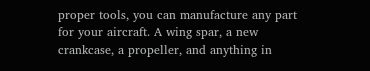proper tools, you can manufacture any part for your aircraft. A wing spar, a new crankcase, a propeller, and anything in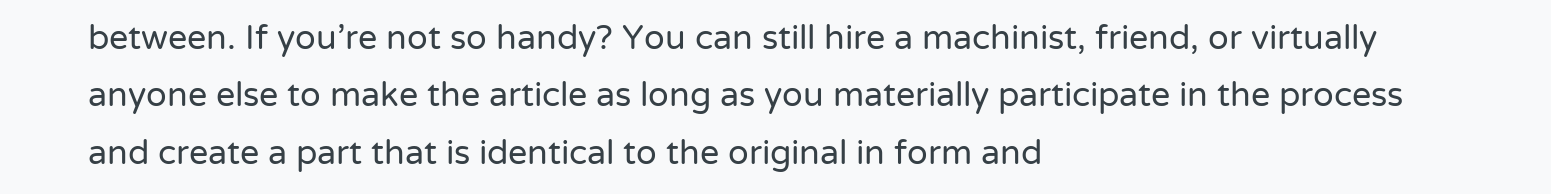between. If you’re not so handy? You can still hire a machinist, friend, or virtually anyone else to make the article as long as you materially participate in the process and create a part that is identical to the original in form and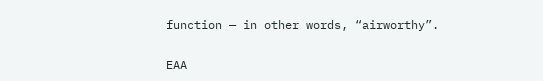function — in other words, “airworthy”.

EAA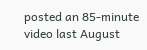posted an 85-minute video last August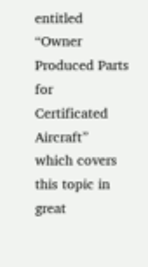entitled “Owner Produced Parts for Certificated Aircraft” which covers this topic in great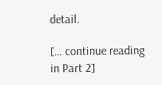detail.

[… continue reading in Part 2]